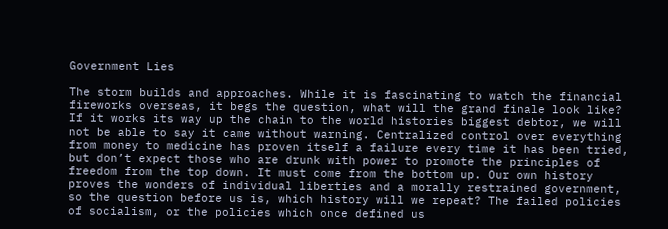Government Lies

The storm builds and approaches. While it is fascinating to watch the financial fireworks overseas, it begs the question, what will the grand finale look like? If it works its way up the chain to the world histories biggest debtor, we will not be able to say it came without warning. Centralized control over everything from money to medicine has proven itself a failure every time it has been tried, but don’t expect those who are drunk with power to promote the principles of freedom from the top down. It must come from the bottom up. Our own history proves the wonders of individual liberties and a morally restrained government, so the question before us is, which history will we repeat? The failed policies of socialism, or the policies which once defined us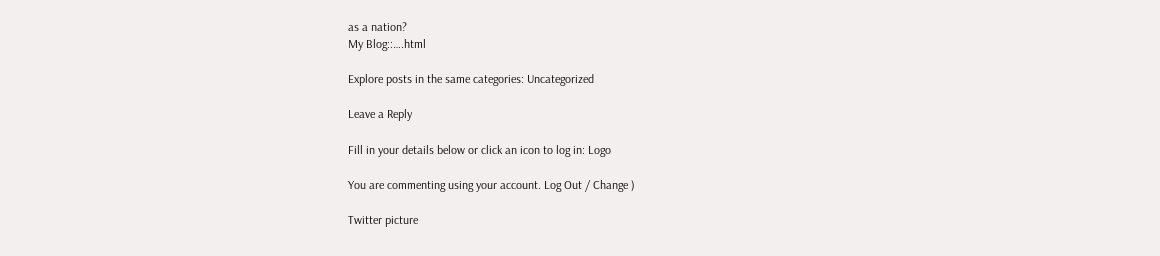as a nation?
My Blog::….html

Explore posts in the same categories: Uncategorized

Leave a Reply

Fill in your details below or click an icon to log in: Logo

You are commenting using your account. Log Out / Change )

Twitter picture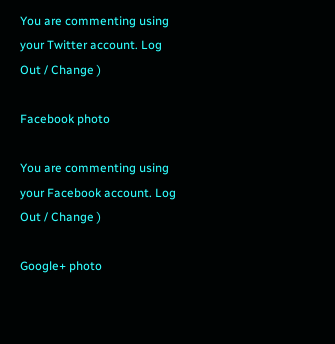You are commenting using your Twitter account. Log Out / Change )

Facebook photo

You are commenting using your Facebook account. Log Out / Change )

Google+ photo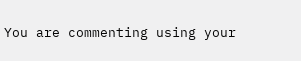You are commenting using your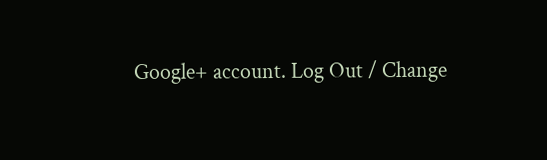Google+ account. Log Out / Change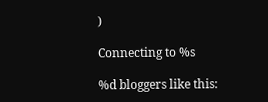)

Connecting to %s

%d bloggers like this: